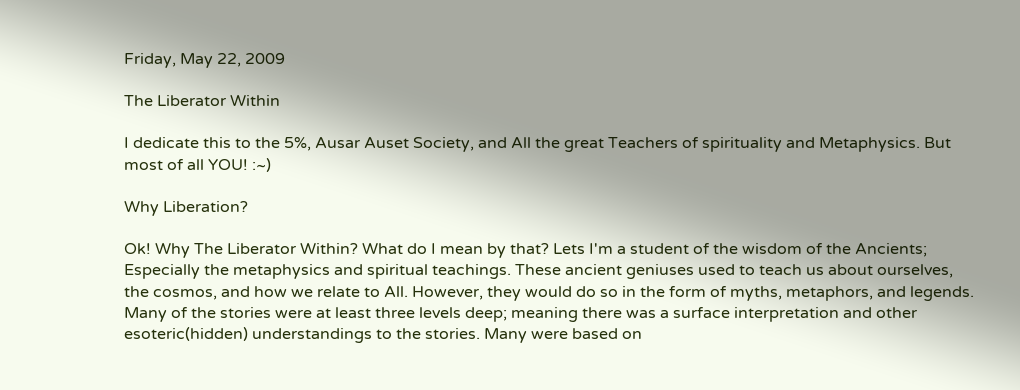Friday, May 22, 2009

The Liberator Within

I dedicate this to the 5%, Ausar Auset Society, and All the great Teachers of spirituality and Metaphysics. But most of all YOU! :~)

Why Liberation?

Ok! Why The Liberator Within? What do I mean by that? Lets I'm a student of the wisdom of the Ancients; Especially the metaphysics and spiritual teachings. These ancient geniuses used to teach us about ourselves, the cosmos, and how we relate to All. However, they would do so in the form of myths, metaphors, and legends. Many of the stories were at least three levels deep; meaning there was a surface interpretation and other esoteric(hidden) understandings to the stories. Many were based on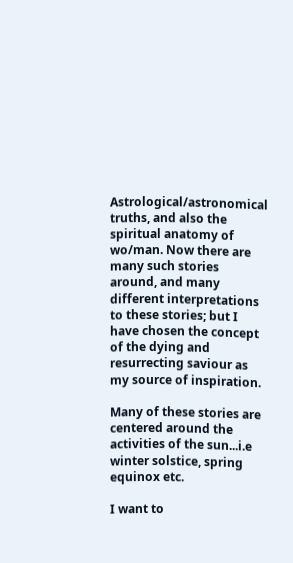Astrological/astronomical truths, and also the spiritual anatomy of wo/man. Now there are many such stories around, and many different interpretations to these stories; but I have chosen the concept of the dying and resurrecting saviour as my source of inspiration.

Many of these stories are centered around the activities of the sun...i.e winter solstice, spring equinox etc.

I want to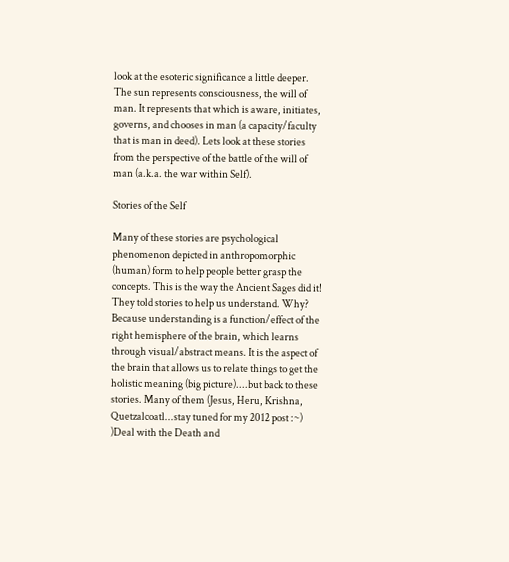look at the esoteric significance a little deeper. The sun represents consciousness, the will of man. It represents that which is aware, initiates, governs, and chooses in man (a capacity/faculty that is man in deed). Lets look at these stories from the perspective of the battle of the will of man (a.k.a. the war within Self).

Stories of the Self

Many of these stories are psychological phenomenon depicted in anthropomorphic (human) form to help people better grasp the concepts. This is the way the Ancient Sages did it! They told stories to help us understand. Why? Because understanding is a function/effect of the right hemisphere of the brain, which learns through visual/abstract means. It is the aspect of the brain that allows us to relate things to get the holistic meaning (big picture)....but back to these stories. Many of them (Jesus, Heru, Krishna, Quetzalcoatl...stay tuned for my 2012 post :~) )Deal with the Death and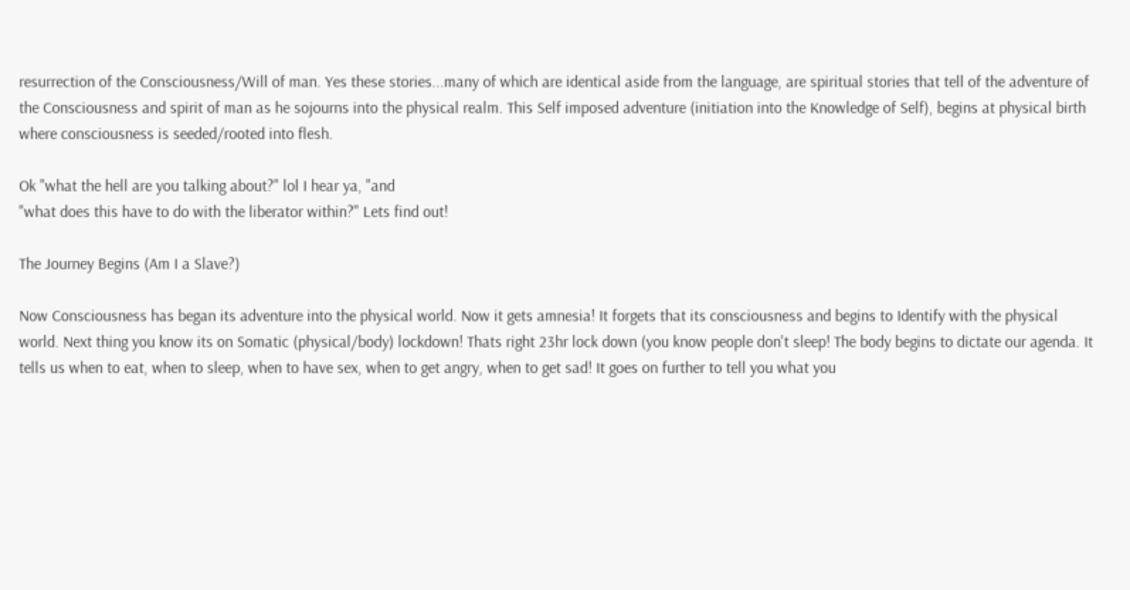resurrection of the Consciousness/Will of man. Yes these stories...many of which are identical aside from the language, are spiritual stories that tell of the adventure of the Consciousness and spirit of man as he sojourns into the physical realm. This Self imposed adventure (initiation into the Knowledge of Self), begins at physical birth where consciousness is seeded/rooted into flesh.

Ok "what the hell are you talking about?" lol I hear ya, "and
"what does this have to do with the liberator within?" Lets find out!

The Journey Begins (Am I a Slave?)

Now Consciousness has began its adventure into the physical world. Now it gets amnesia! It forgets that its consciousness and begins to Identify with the physical world. Next thing you know its on Somatic (physical/body) lockdown! Thats right 23hr lock down (you know people don't sleep! The body begins to dictate our agenda. It tells us when to eat, when to sleep, when to have sex, when to get angry, when to get sad! It goes on further to tell you what you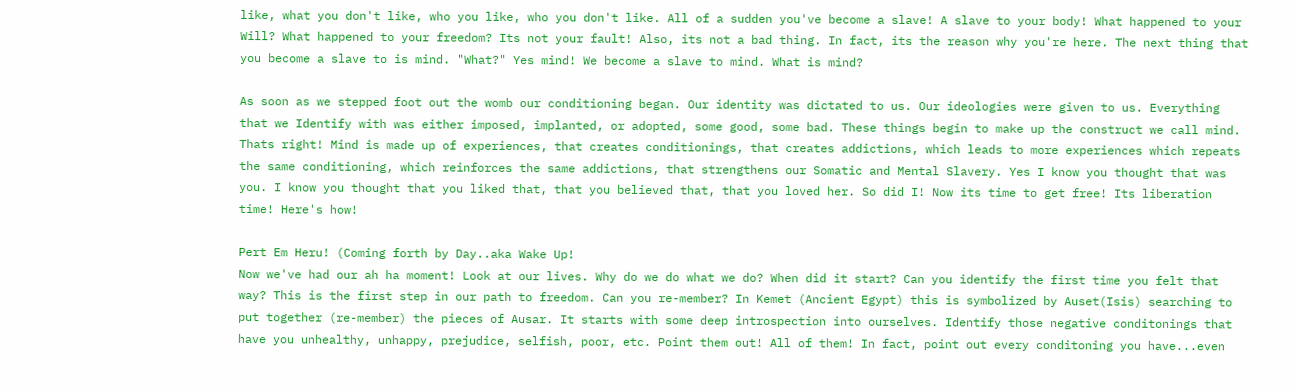like, what you don't like, who you like, who you don't like. All of a sudden you've become a slave! A slave to your body! What happened to your Will? What happened to your freedom? Its not your fault! Also, its not a bad thing. In fact, its the reason why you're here. The next thing that you become a slave to is mind. "What?" Yes mind! We become a slave to mind. What is mind?

As soon as we stepped foot out the womb our conditioning began. Our identity was dictated to us. Our ideologies were given to us. Everything that we Identify with was either imposed, implanted, or adopted, some good, some bad. These things begin to make up the construct we call mind. Thats right! Mind is made up of experiences, that creates conditionings, that creates addictions, which leads to more experiences which repeats the same conditioning, which reinforces the same addictions, that strengthens our Somatic and Mental Slavery. Yes I know you thought that was you. I know you thought that you liked that, that you believed that, that you loved her. So did I! Now its time to get free! Its liberation time! Here's how!

Pert Em Heru! (Coming forth by Day..aka Wake Up!
Now we've had our ah ha moment! Look at our lives. Why do we do what we do? When did it start? Can you identify the first time you felt that way? This is the first step in our path to freedom. Can you re-member? In Kemet (Ancient Egypt) this is symbolized by Auset(Isis) searching to put together (re-member) the pieces of Ausar. It starts with some deep introspection into ourselves. Identify those negative conditonings that have you unhealthy, unhappy, prejudice, selfish, poor, etc. Point them out! All of them! In fact, point out every conditoning you have...even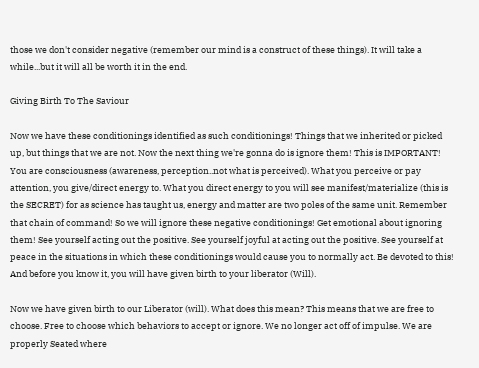those we don't consider negative (remember our mind is a construct of these things). It will take a while...but it will all be worth it in the end.

Giving Birth To The Saviour

Now we have these conditionings identified as such conditionings! Things that we inherited or picked up, but things that we are not. Now the next thing we're gonna do is ignore them! This is IMPORTANT! You are consciousness (awareness, perception..not what is perceived). What you perceive or pay attention, you give/direct energy to. What you direct energy to you will see manifest/materialize (this is the SECRET) for as science has taught us, energy and matter are two poles of the same unit. Remember that chain of command! So we will ignore these negative conditionings! Get emotional about ignoring them! See yourself acting out the positive. See yourself joyful at acting out the positive. See yourself at peace in the situations in which these conditionings would cause you to normally act. Be devoted to this! And before you know it, you will have given birth to your liberator (Will).

Now we have given birth to our Liberator (will). What does this mean? This means that we are free to choose. Free to choose which behaviors to accept or ignore. We no longer act off of impulse. We are properly Seated where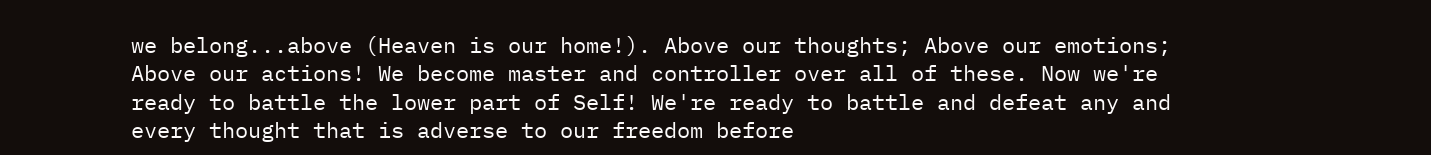we belong...above (Heaven is our home!). Above our thoughts; Above our emotions; Above our actions! We become master and controller over all of these. Now we're ready to battle the lower part of Self! We're ready to battle and defeat any and every thought that is adverse to our freedom before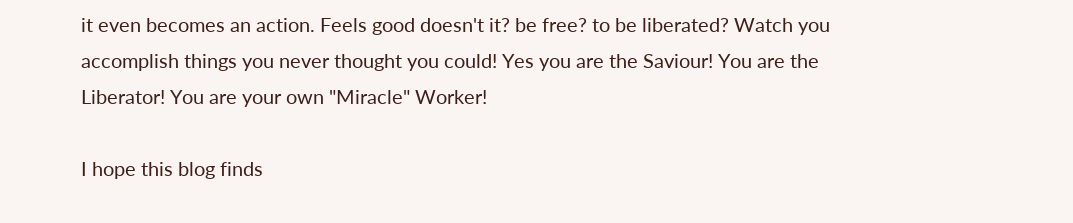it even becomes an action. Feels good doesn't it? be free? to be liberated? Watch you accomplish things you never thought you could! Yes you are the Saviour! You are the Liberator! You are your own "Miracle" Worker!

I hope this blog finds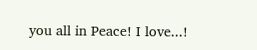you all in Peace! I love...!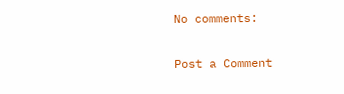No comments:

Post a Comment